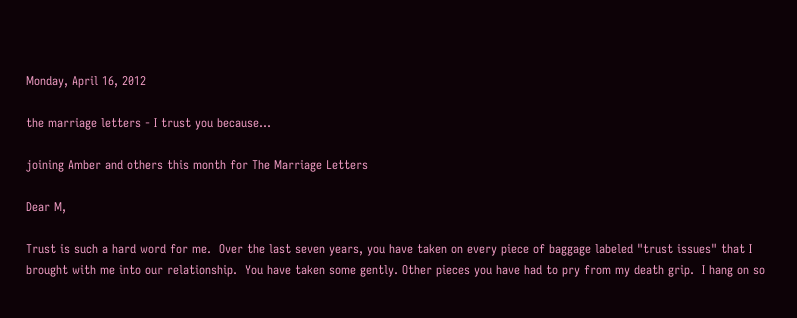Monday, April 16, 2012

the marriage letters - I trust you because...

joining Amber and others this month for The Marriage Letters

Dear M,

Trust is such a hard word for me.  Over the last seven years, you have taken on every piece of baggage labeled "trust issues" that I brought with me into our relationship.  You have taken some gently. Other pieces you have had to pry from my death grip.  I hang on so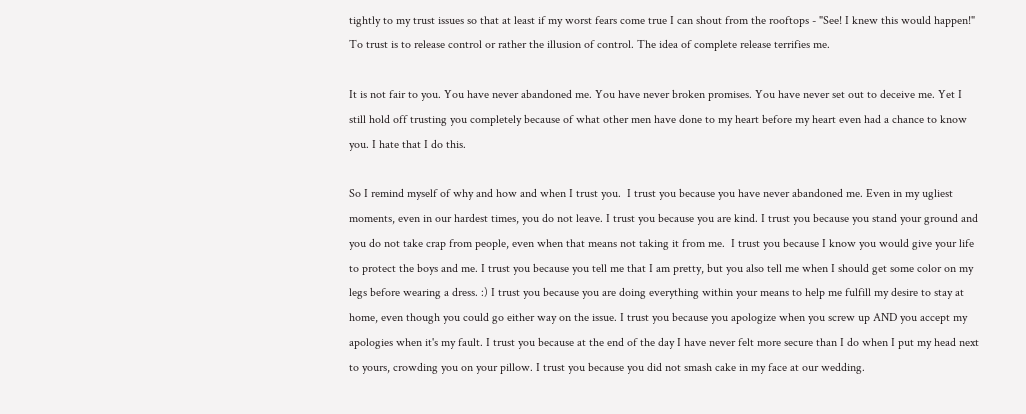tightly to my trust issues so that at least if my worst fears come true I can shout from the rooftops - "See! I knew this would happen!" To trust is to release control or rather the illusion of control. The idea of complete release terrifies me.

It is not fair to you. You have never abandoned me. You have never broken promises. You have never set out to deceive me. Yet I still hold off trusting you completely because of what other men have done to my heart before my heart even had a chance to know you. I hate that I do this.

So I remind myself of why and how and when I trust you.  I trust you because you have never abandoned me. Even in my ugliest moments, even in our hardest times, you do not leave. I trust you because you are kind. I trust you because you stand your ground and you do not take crap from people, even when that means not taking it from me.  I trust you because I know you would give your life to protect the boys and me. I trust you because you tell me that I am pretty, but you also tell me when I should get some color on my legs before wearing a dress. :) I trust you because you are doing everything within your means to help me fulfill my desire to stay at home, even though you could go either way on the issue. I trust you because you apologize when you screw up AND you accept my apologies when it's my fault. I trust you because at the end of the day I have never felt more secure than I do when I put my head next to yours, crowding you on your pillow. I trust you because you did not smash cake in my face at our wedding.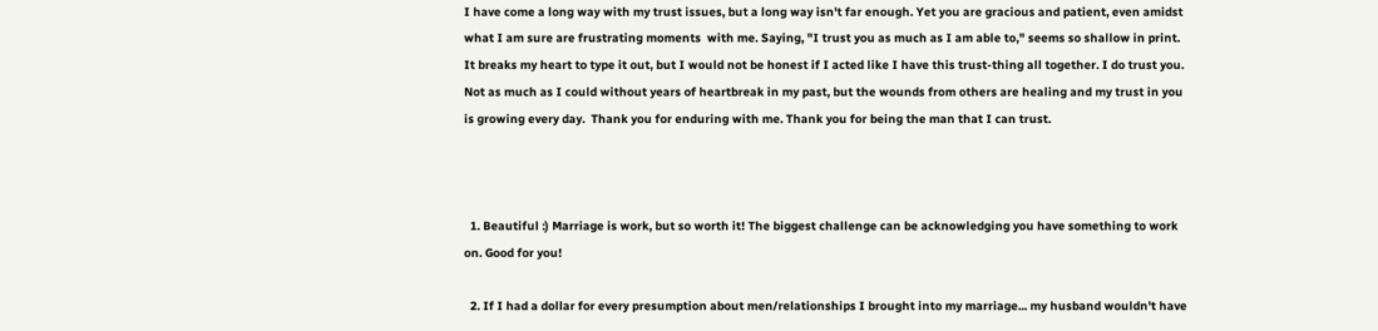I have come a long way with my trust issues, but a long way isn't far enough. Yet you are gracious and patient, even amidst what I am sure are frustrating moments  with me. Saying, "I trust you as much as I am able to," seems so shallow in print. It breaks my heart to type it out, but I would not be honest if I acted like I have this trust-thing all together. I do trust you. Not as much as I could without years of heartbreak in my past, but the wounds from others are healing and my trust in you is growing every day.  Thank you for enduring with me. Thank you for being the man that I can trust.



  1. Beautiful :) Marriage is work, but so worth it! The biggest challenge can be acknowledging you have something to work on. Good for you!

  2. If I had a dollar for every presumption about men/relationships I brought into my marriage... my husband wouldn't have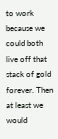to work because we could both live off that stack of gold forever. Then at least we would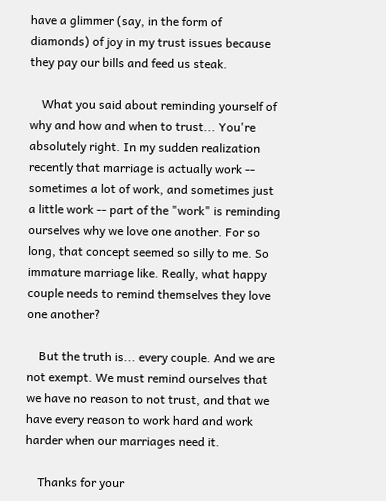have a glimmer (say, in the form of diamonds) of joy in my trust issues because they pay our bills and feed us steak.

    What you said about reminding yourself of why and how and when to trust... You're absolutely right. In my sudden realization recently that marriage is actually work -- sometimes a lot of work, and sometimes just a little work -- part of the "work" is reminding ourselves why we love one another. For so long, that concept seemed so silly to me. So immature marriage like. Really, what happy couple needs to remind themselves they love one another?

    But the truth is... every couple. And we are not exempt. We must remind ourselves that we have no reason to not trust, and that we have every reason to work hard and work harder when our marriages need it.

    Thanks for your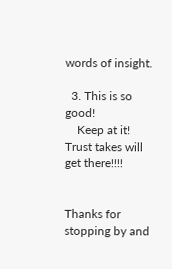words of insight.

  3. This is so good!
    Keep at it! Trust takes will get there!!!!


Thanks for stopping by and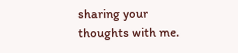sharing your thoughts with me.